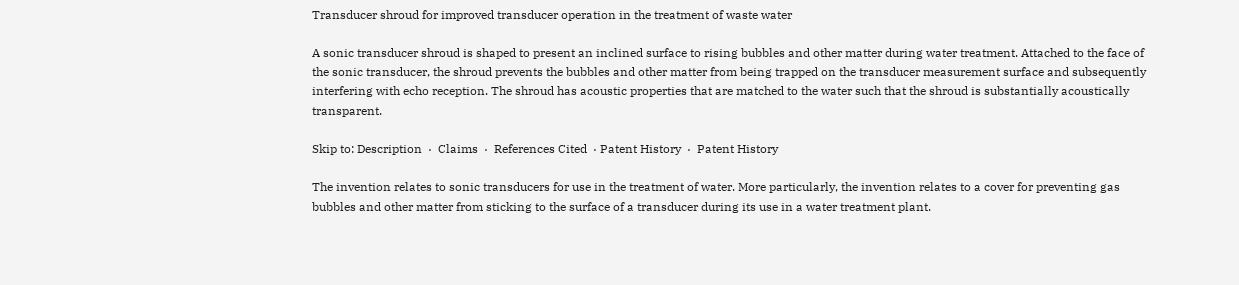Transducer shroud for improved transducer operation in the treatment of waste water

A sonic transducer shroud is shaped to present an inclined surface to rising bubbles and other matter during water treatment. Attached to the face of the sonic transducer, the shroud prevents the bubbles and other matter from being trapped on the transducer measurement surface and subsequently interfering with echo reception. The shroud has acoustic properties that are matched to the water such that the shroud is substantially acoustically transparent.

Skip to: Description  ·  Claims  ·  References Cited  · Patent History  ·  Patent History

The invention relates to sonic transducers for use in the treatment of water. More particularly, the invention relates to a cover for preventing gas bubbles and other matter from sticking to the surface of a transducer during its use in a water treatment plant.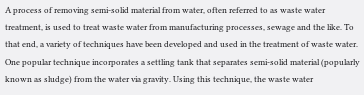A process of removing semi-solid material from water, often referred to as waste water treatment, is used to treat waste water from manufacturing processes, sewage and the like. To that end, a variety of techniques have been developed and used in the treatment of waste water. One popular technique incorporates a settling tank that separates semi-solid material (popularly known as sludge) from the water via gravity. Using this technique, the waste water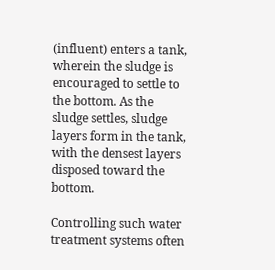(influent) enters a tank, wherein the sludge is encouraged to settle to the bottom. As the sludge settles, sludge layers form in the tank, with the densest layers disposed toward the bottom.

Controlling such water treatment systems often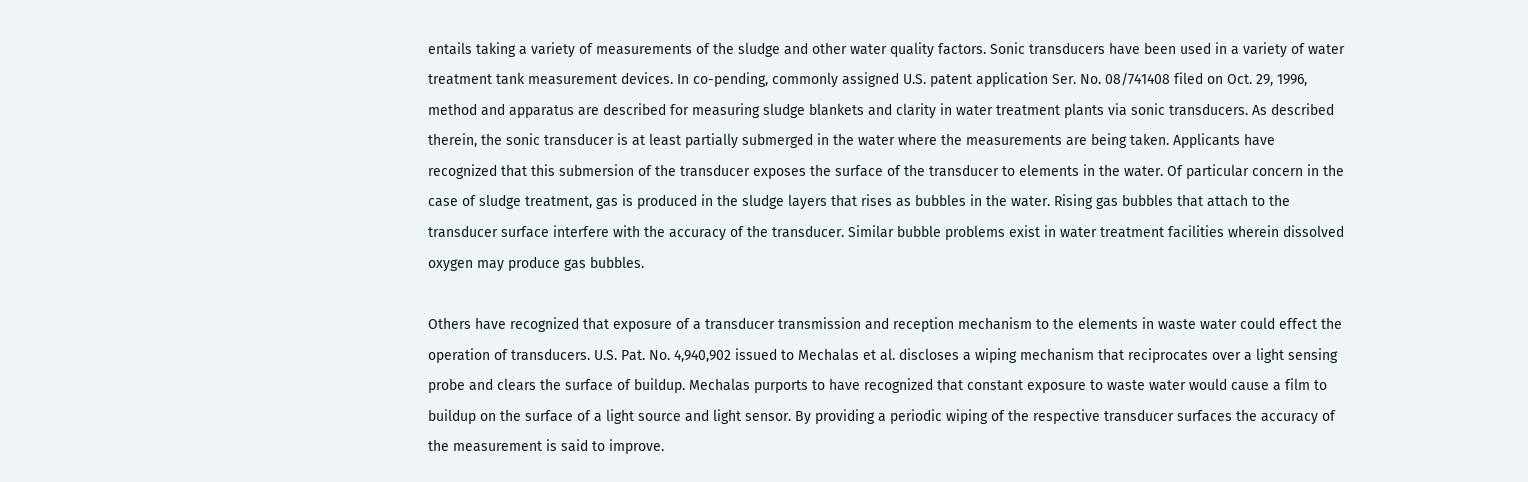entails taking a variety of measurements of the sludge and other water quality factors. Sonic transducers have been used in a variety of water treatment tank measurement devices. In co-pending, commonly assigned U.S. patent application Ser. No. 08/741408 filed on Oct. 29, 1996, method and apparatus are described for measuring sludge blankets and clarity in water treatment plants via sonic transducers. As described therein, the sonic transducer is at least partially submerged in the water where the measurements are being taken. Applicants have recognized that this submersion of the transducer exposes the surface of the transducer to elements in the water. Of particular concern in the case of sludge treatment, gas is produced in the sludge layers that rises as bubbles in the water. Rising gas bubbles that attach to the transducer surface interfere with the accuracy of the transducer. Similar bubble problems exist in water treatment facilities wherein dissolved oxygen may produce gas bubbles.

Others have recognized that exposure of a transducer transmission and reception mechanism to the elements in waste water could effect the operation of transducers. U.S. Pat. No. 4,940,902 issued to Mechalas et al. discloses a wiping mechanism that reciprocates over a light sensing probe and clears the surface of buildup. Mechalas purports to have recognized that constant exposure to waste water would cause a film to buildup on the surface of a light source and light sensor. By providing a periodic wiping of the respective transducer surfaces the accuracy of the measurement is said to improve.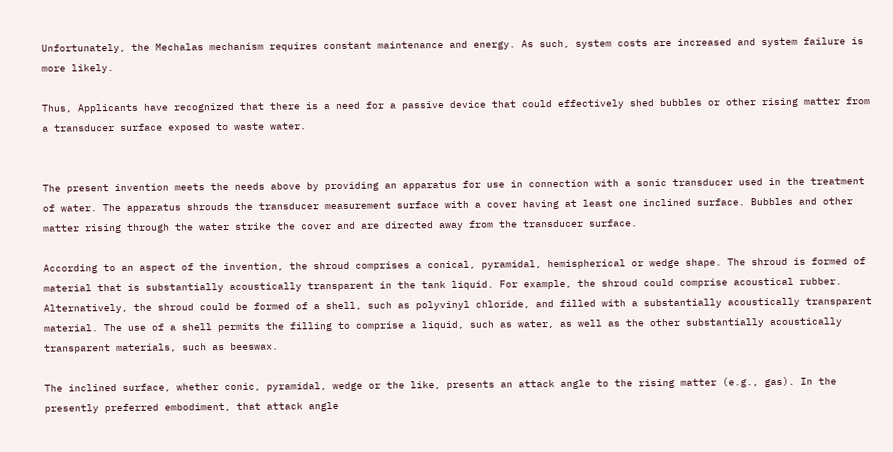Unfortunately, the Mechalas mechanism requires constant maintenance and energy. As such, system costs are increased and system failure is more likely.

Thus, Applicants have recognized that there is a need for a passive device that could effectively shed bubbles or other rising matter from a transducer surface exposed to waste water.


The present invention meets the needs above by providing an apparatus for use in connection with a sonic transducer used in the treatment of water. The apparatus shrouds the transducer measurement surface with a cover having at least one inclined surface. Bubbles and other matter rising through the water strike the cover and are directed away from the transducer surface.

According to an aspect of the invention, the shroud comprises a conical, pyramidal, hemispherical or wedge shape. The shroud is formed of material that is substantially acoustically transparent in the tank liquid. For example, the shroud could comprise acoustical rubber. Alternatively, the shroud could be formed of a shell, such as polyvinyl chloride, and filled with a substantially acoustically transparent material. The use of a shell permits the filling to comprise a liquid, such as water, as well as the other substantially acoustically transparent materials, such as beeswax.

The inclined surface, whether conic, pyramidal, wedge or the like, presents an attack angle to the rising matter (e.g., gas). In the presently preferred embodiment, that attack angle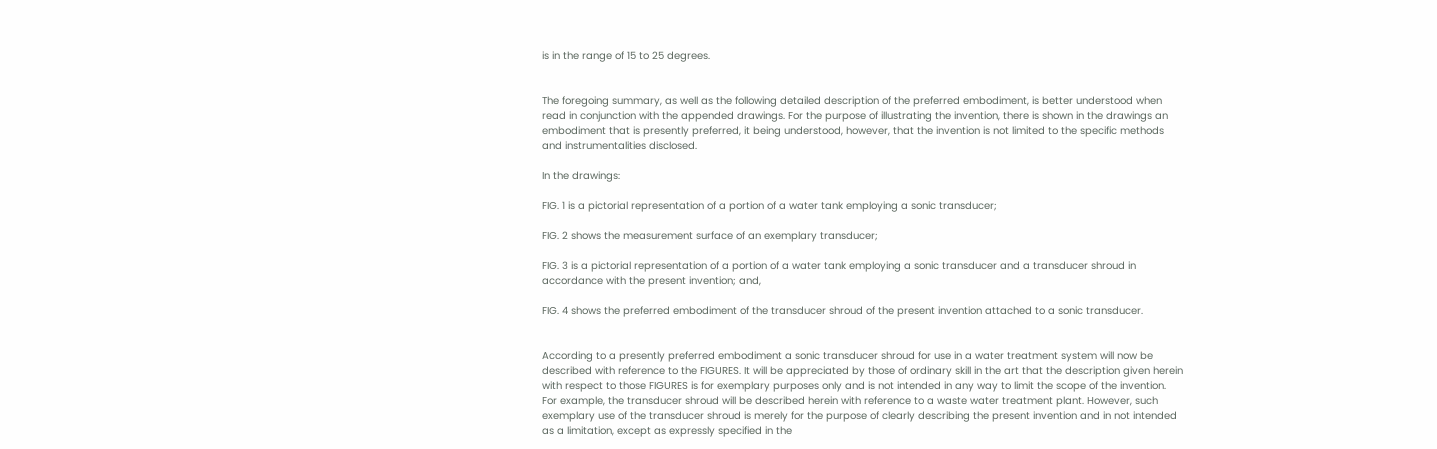is in the range of 15 to 25 degrees.


The foregoing summary, as well as the following detailed description of the preferred embodiment, is better understood when read in conjunction with the appended drawings. For the purpose of illustrating the invention, there is shown in the drawings an embodiment that is presently preferred, it being understood, however, that the invention is not limited to the specific methods and instrumentalities disclosed.

In the drawings:

FIG. 1 is a pictorial representation of a portion of a water tank employing a sonic transducer;

FIG. 2 shows the measurement surface of an exemplary transducer;

FIG. 3 is a pictorial representation of a portion of a water tank employing a sonic transducer and a transducer shroud in accordance with the present invention; and,

FIG. 4 shows the preferred embodiment of the transducer shroud of the present invention attached to a sonic transducer.


According to a presently preferred embodiment a sonic transducer shroud for use in a water treatment system will now be described with reference to the FIGURES. It will be appreciated by those of ordinary skill in the art that the description given herein with respect to those FIGURES is for exemplary purposes only and is not intended in any way to limit the scope of the invention. For example, the transducer shroud will be described herein with reference to a waste water treatment plant. However, such exemplary use of the transducer shroud is merely for the purpose of clearly describing the present invention and in not intended as a limitation, except as expressly specified in the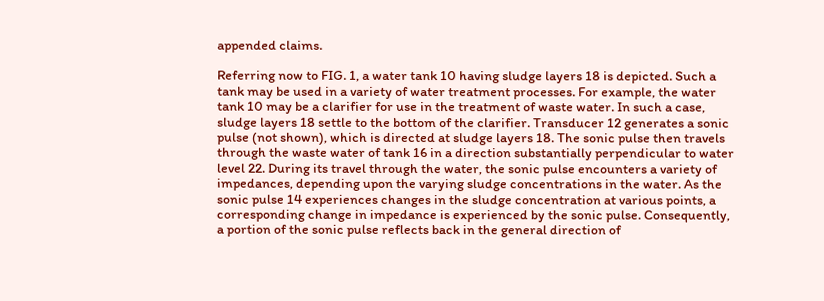appended claims.

Referring now to FIG. 1, a water tank 10 having sludge layers 18 is depicted. Such a tank may be used in a variety of water treatment processes. For example, the water tank 10 may be a clarifier for use in the treatment of waste water. In such a case, sludge layers 18 settle to the bottom of the clarifier. Transducer 12 generates a sonic pulse (not shown), which is directed at sludge layers 18. The sonic pulse then travels through the waste water of tank 16 in a direction substantially perpendicular to water level 22. During its travel through the water, the sonic pulse encounters a variety of impedances, depending upon the varying sludge concentrations in the water. As the sonic pulse 14 experiences changes in the sludge concentration at various points, a corresponding change in impedance is experienced by the sonic pulse. Consequently, a portion of the sonic pulse reflects back in the general direction of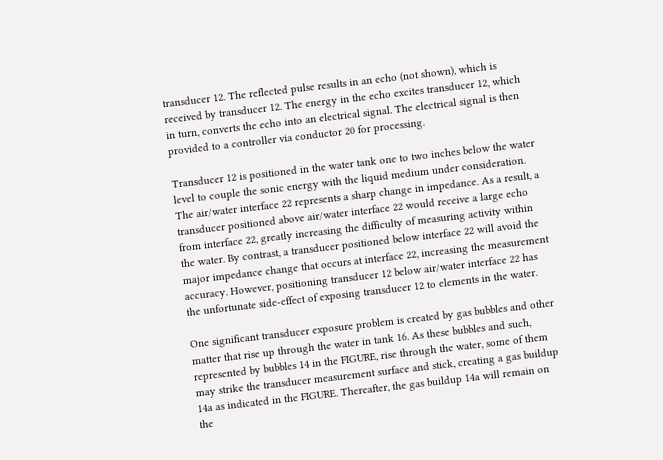transducer 12. The reflected pulse results in an echo (not shown), which is received by transducer 12. The energy in the echo excites transducer 12, which in turn, converts the echo into an electrical signal. The electrical signal is then provided to a controller via conductor 20 for processing.

Transducer 12 is positioned in the water tank one to two inches below the water level to couple the sonic energy with the liquid medium under consideration. The air/water interface 22 represents a sharp change in impedance. As a result, a transducer positioned above air/water interface 22 would receive a large echo from interface 22, greatly increasing the difficulty of measuring activity within the water. By contrast, a transducer positioned below interface 22 will avoid the major impedance change that occurs at interface 22, increasing the measurement accuracy. However, positioning transducer 12 below air/water interface 22 has the unfortunate side-effect of exposing transducer 12 to elements in the water.

One significant transducer exposure problem is created by gas bubbles and other matter that rise up through the water in tank 16. As these bubbles and such, represented by bubbles 14 in the FIGURE, rise through the water, some of them may strike the transducer measurement surface and stick, creating a gas buildup 14a as indicated in the FIGURE. Thereafter, the gas buildup 14a will remain on the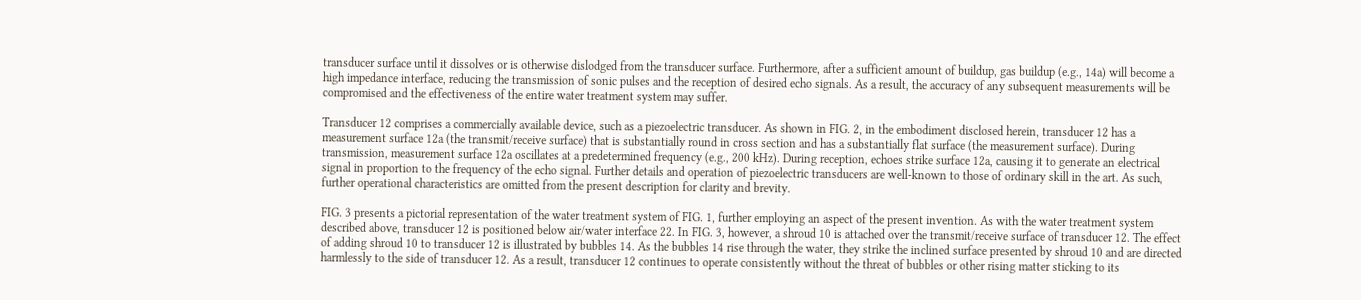transducer surface until it dissolves or is otherwise dislodged from the transducer surface. Furthermore, after a sufficient amount of buildup, gas buildup (e.g., 14a) will become a high impedance interface, reducing the transmission of sonic pulses and the reception of desired echo signals. As a result, the accuracy of any subsequent measurements will be compromised and the effectiveness of the entire water treatment system may suffer.

Transducer 12 comprises a commercially available device, such as a piezoelectric transducer. As shown in FIG. 2, in the embodiment disclosed herein, transducer 12 has a measurement surface 12a (the transmit/receive surface) that is substantially round in cross section and has a substantially flat surface (the measurement surface). During transmission, measurement surface 12a oscillates at a predetermined frequency (e.g., 200 kHz). During reception, echoes strike surface 12a, causing it to generate an electrical signal in proportion to the frequency of the echo signal. Further details and operation of piezoelectric transducers are well-known to those of ordinary skill in the art. As such, further operational characteristics are omitted from the present description for clarity and brevity.

FIG. 3 presents a pictorial representation of the water treatment system of FIG. 1, further employing an aspect of the present invention. As with the water treatment system described above, transducer 12 is positioned below air/water interface 22. In FIG. 3, however, a shroud 10 is attached over the transmit/receive surface of transducer 12. The effect of adding shroud 10 to transducer 12 is illustrated by bubbles 14. As the bubbles 14 rise through the water, they strike the inclined surface presented by shroud 10 and are directed harmlessly to the side of transducer 12. As a result, transducer 12 continues to operate consistently without the threat of bubbles or other rising matter sticking to its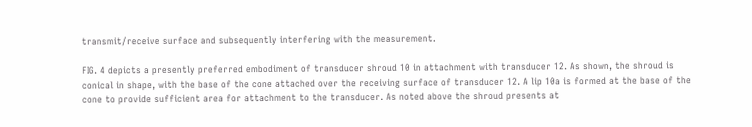transmit/receive surface and subsequently interfering with the measurement.

FIG. 4 depicts a presently preferred embodiment of transducer shroud 10 in attachment with transducer 12. As shown, the shroud is conical in shape, with the base of the cone attached over the receiving surface of transducer 12. A lip 10a is formed at the base of the cone to provide sufficient area for attachment to the transducer. As noted above the shroud presents at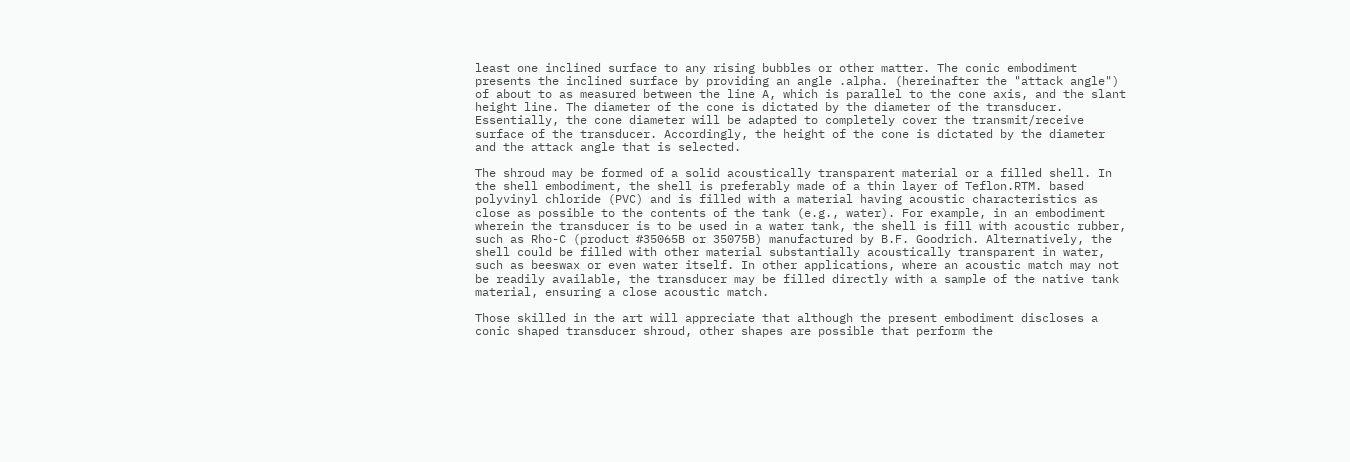least one inclined surface to any rising bubbles or other matter. The conic embodiment presents the inclined surface by providing an angle .alpha. (hereinafter the "attack angle") of about to as measured between the line A, which is parallel to the cone axis, and the slant height line. The diameter of the cone is dictated by the diameter of the transducer. Essentially, the cone diameter will be adapted to completely cover the transmit/receive surface of the transducer. Accordingly, the height of the cone is dictated by the diameter and the attack angle that is selected.

The shroud may be formed of a solid acoustically transparent material or a filled shell. In the shell embodiment, the shell is preferably made of a thin layer of Teflon.RTM. based polyvinyl chloride (PVC) and is filled with a material having acoustic characteristics as close as possible to the contents of the tank (e.g., water). For example, in an embodiment wherein the transducer is to be used in a water tank, the shell is fill with acoustic rubber, such as Rho-C (product #35065B or 35075B) manufactured by B.F. Goodrich. Alternatively, the shell could be filled with other material substantially acoustically transparent in water, such as beeswax or even water itself. In other applications, where an acoustic match may not be readily available, the transducer may be filled directly with a sample of the native tank material, ensuring a close acoustic match.

Those skilled in the art will appreciate that although the present embodiment discloses a conic shaped transducer shroud, other shapes are possible that perform the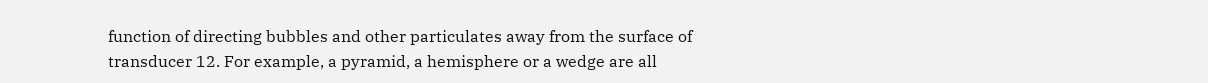function of directing bubbles and other particulates away from the surface of transducer 12. For example, a pyramid, a hemisphere or a wedge are all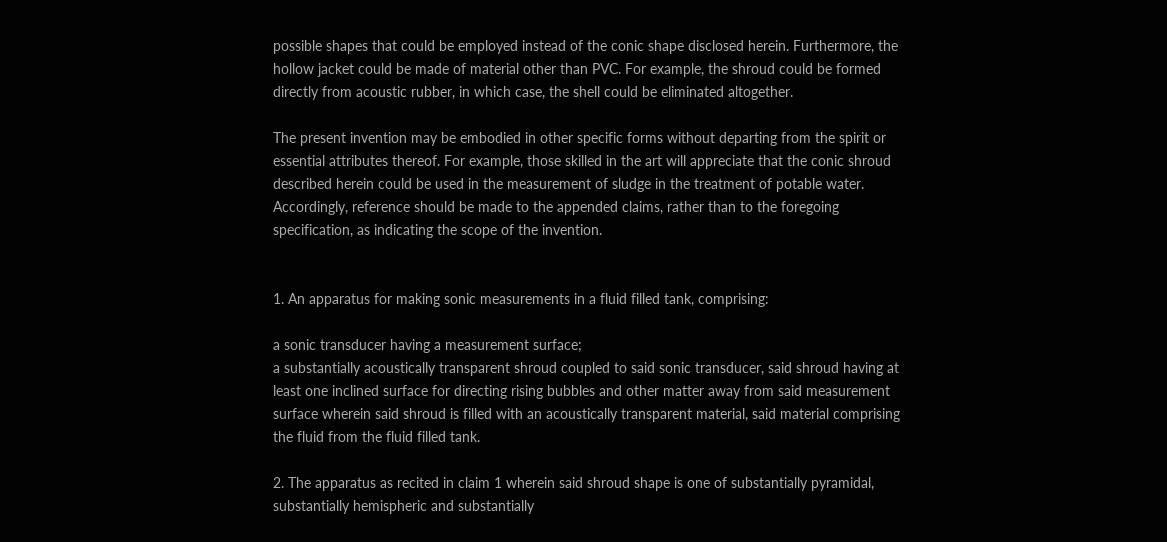possible shapes that could be employed instead of the conic shape disclosed herein. Furthermore, the hollow jacket could be made of material other than PVC. For example, the shroud could be formed directly from acoustic rubber, in which case, the shell could be eliminated altogether.

The present invention may be embodied in other specific forms without departing from the spirit or essential attributes thereof. For example, those skilled in the art will appreciate that the conic shroud described herein could be used in the measurement of sludge in the treatment of potable water. Accordingly, reference should be made to the appended claims, rather than to the foregoing specification, as indicating the scope of the invention.


1. An apparatus for making sonic measurements in a fluid filled tank, comprising:

a sonic transducer having a measurement surface;
a substantially acoustically transparent shroud coupled to said sonic transducer, said shroud having at least one inclined surface for directing rising bubbles and other matter away from said measurement surface wherein said shroud is filled with an acoustically transparent material, said material comprising the fluid from the fluid filled tank.

2. The apparatus as recited in claim 1 wherein said shroud shape is one of substantially pyramidal, substantially hemispheric and substantially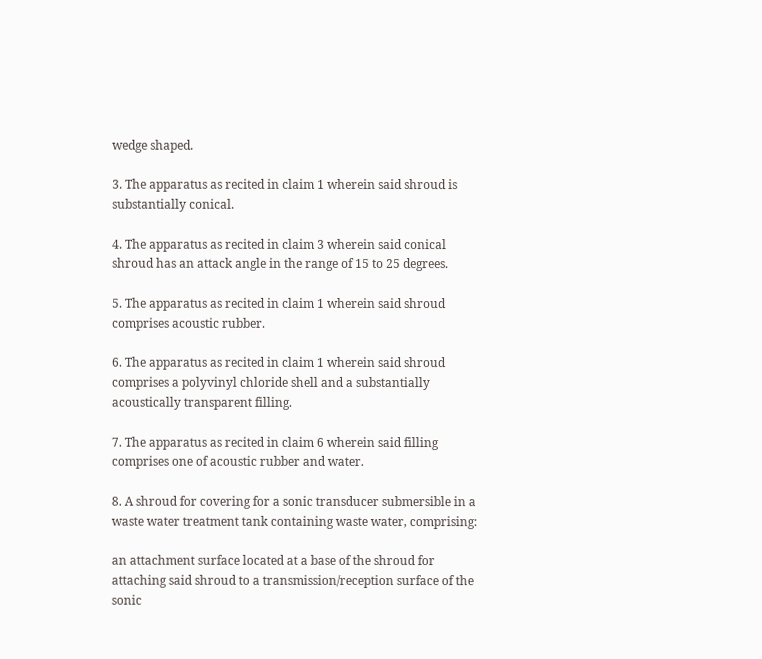wedge shaped.

3. The apparatus as recited in claim 1 wherein said shroud is substantially conical.

4. The apparatus as recited in claim 3 wherein said conical shroud has an attack angle in the range of 15 to 25 degrees.

5. The apparatus as recited in claim 1 wherein said shroud comprises acoustic rubber.

6. The apparatus as recited in claim 1 wherein said shroud comprises a polyvinyl chloride shell and a substantially acoustically transparent filling.

7. The apparatus as recited in claim 6 wherein said filling comprises one of acoustic rubber and water.

8. A shroud for covering for a sonic transducer submersible in a waste water treatment tank containing waste water, comprising:

an attachment surface located at a base of the shroud for attaching said shroud to a transmission/reception surface of the sonic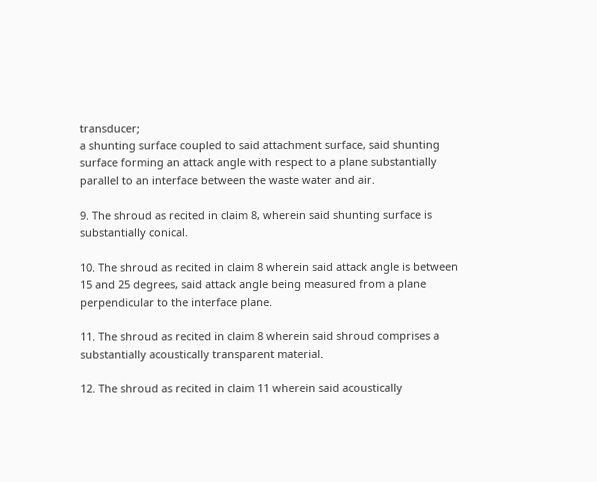transducer;
a shunting surface coupled to said attachment surface, said shunting surface forming an attack angle with respect to a plane substantially parallel to an interface between the waste water and air.

9. The shroud as recited in claim 8, wherein said shunting surface is substantially conical.

10. The shroud as recited in claim 8 wherein said attack angle is between 15 and 25 degrees, said attack angle being measured from a plane perpendicular to the interface plane.

11. The shroud as recited in claim 8 wherein said shroud comprises a substantially acoustically transparent material.

12. The shroud as recited in claim 11 wherein said acoustically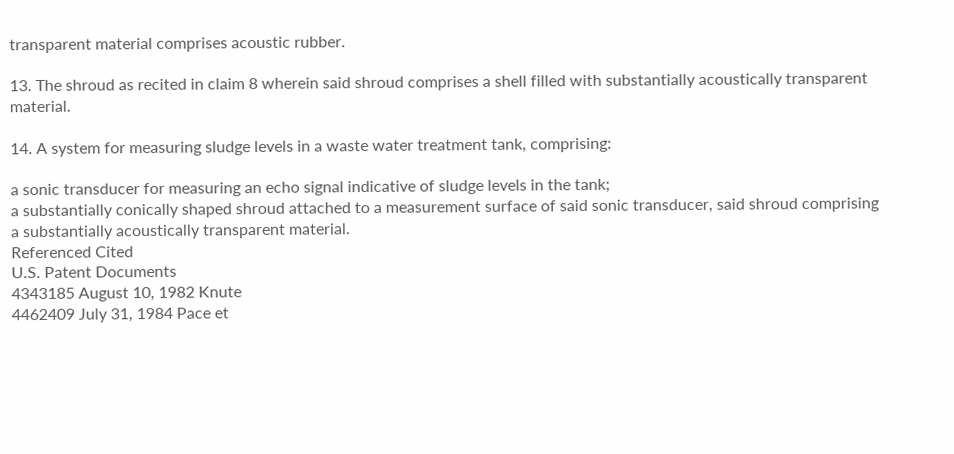transparent material comprises acoustic rubber.

13. The shroud as recited in claim 8 wherein said shroud comprises a shell filled with substantially acoustically transparent material.

14. A system for measuring sludge levels in a waste water treatment tank, comprising:

a sonic transducer for measuring an echo signal indicative of sludge levels in the tank;
a substantially conically shaped shroud attached to a measurement surface of said sonic transducer, said shroud comprising a substantially acoustically transparent material.
Referenced Cited
U.S. Patent Documents
4343185 August 10, 1982 Knute
4462409 July 31, 1984 Pace et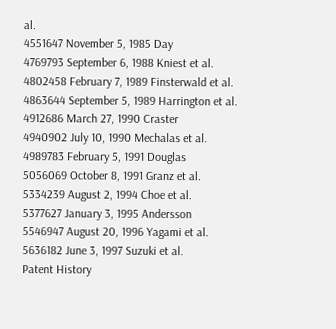al.
4551647 November 5, 1985 Day
4769793 September 6, 1988 Kniest et al.
4802458 February 7, 1989 Finsterwald et al.
4863644 September 5, 1989 Harrington et al.
4912686 March 27, 1990 Craster
4940902 July 10, 1990 Mechalas et al.
4989783 February 5, 1991 Douglas
5056069 October 8, 1991 Granz et al.
5334239 August 2, 1994 Choe et al.
5377627 January 3, 1995 Andersson
5546947 August 20, 1996 Yagami et al.
5636182 June 3, 1997 Suzuki et al.
Patent History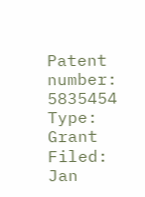Patent number: 5835454
Type: Grant
Filed: Jan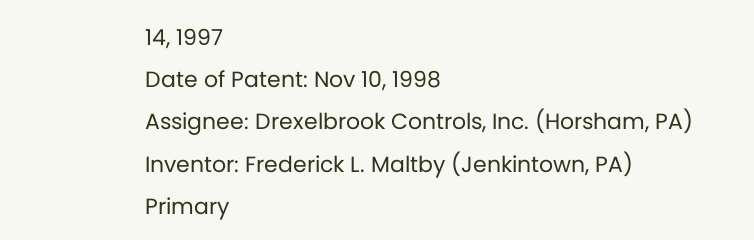14, 1997
Date of Patent: Nov 10, 1998
Assignee: Drexelbrook Controls, Inc. (Horsham, PA)
Inventor: Frederick L. Maltby (Jenkintown, PA)
Primary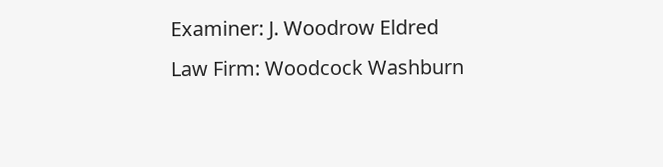Examiner: J. Woodrow Eldred
Law Firm: Woodcock Washburn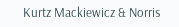Kurtz Mackiewicz & Norris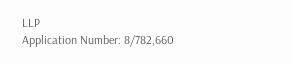LLP
Application Number: 8/782,660